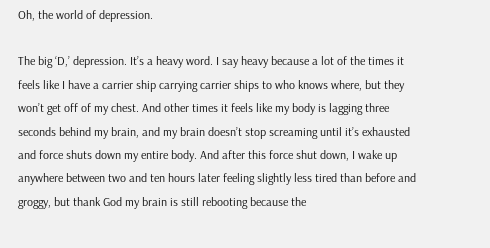Oh, the world of depression.

The big ‘D,’ depression. It’s a heavy word. I say heavy because a lot of the times it feels like I have a carrier ship carrying carrier ships to who knows where, but they won’t get off of my chest. And other times it feels like my body is lagging three seconds behind my brain, and my brain doesn’t stop screaming until it’s exhausted and force shuts down my entire body. And after this force shut down, I wake up anywhere between two and ten hours later feeling slightly less tired than before and groggy, but thank God my brain is still rebooting because the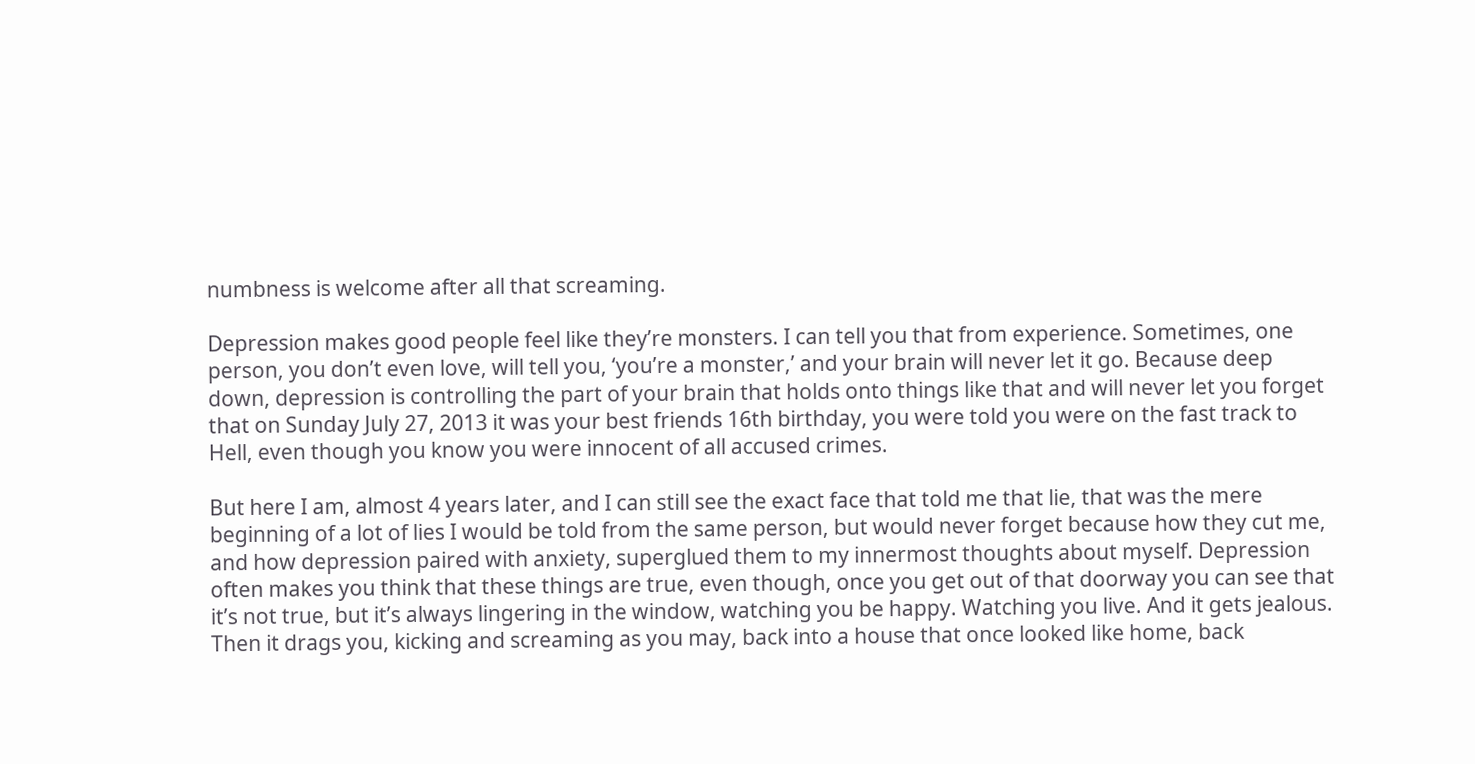numbness is welcome after all that screaming.

Depression makes good people feel like they’re monsters. I can tell you that from experience. Sometimes, one person, you don’t even love, will tell you, ‘you’re a monster,’ and your brain will never let it go. Because deep down, depression is controlling the part of your brain that holds onto things like that and will never let you forget that on Sunday July 27, 2013 it was your best friends 16th birthday, you were told you were on the fast track to Hell, even though you know you were innocent of all accused crimes.

But here I am, almost 4 years later, and I can still see the exact face that told me that lie, that was the mere beginning of a lot of lies I would be told from the same person, but would never forget because how they cut me, and how depression paired with anxiety, superglued them to my innermost thoughts about myself. Depression often makes you think that these things are true, even though, once you get out of that doorway you can see that it’s not true, but it’s always lingering in the window, watching you be happy. Watching you live. And it gets jealous. Then it drags you, kicking and screaming as you may, back into a house that once looked like home, back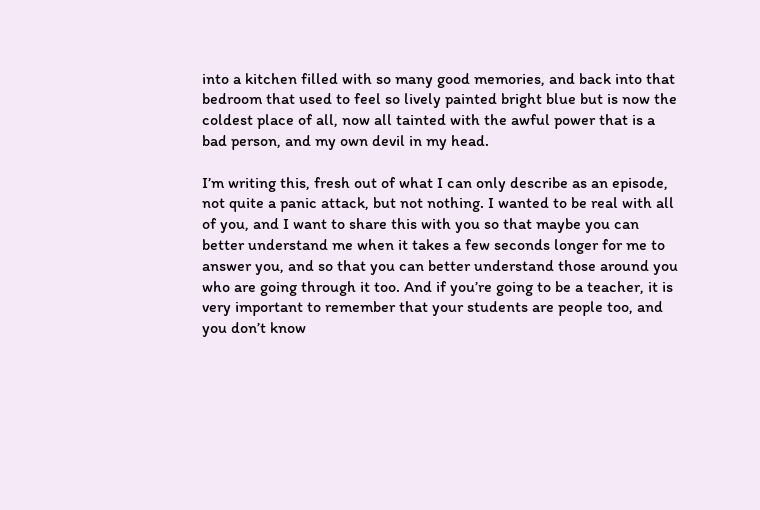into a kitchen filled with so many good memories, and back into that bedroom that used to feel so lively painted bright blue but is now the coldest place of all, now all tainted with the awful power that is a bad person, and my own devil in my head.

I’m writing this, fresh out of what I can only describe as an episode, not quite a panic attack, but not nothing. I wanted to be real with all of you, and I want to share this with you so that maybe you can better understand me when it takes a few seconds longer for me to answer you, and so that you can better understand those around you who are going through it too. And if you’re going to be a teacher, it is very important to remember that your students are people too, and you don’t know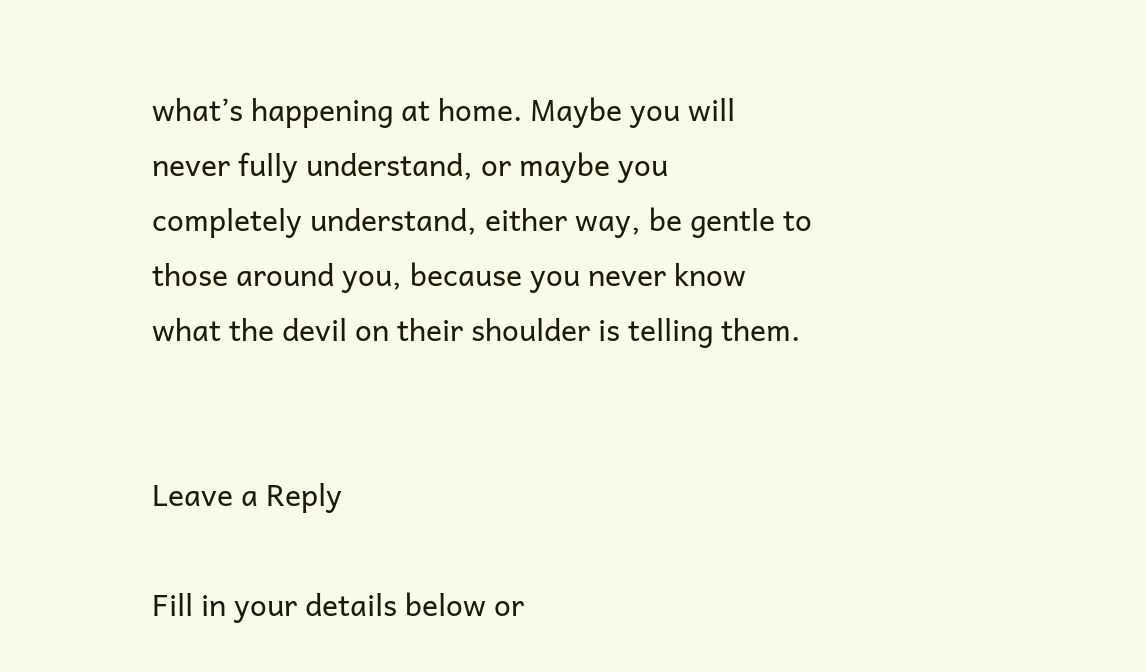what’s happening at home. Maybe you will never fully understand, or maybe you completely understand, either way, be gentle to those around you, because you never know what the devil on their shoulder is telling them.


Leave a Reply

Fill in your details below or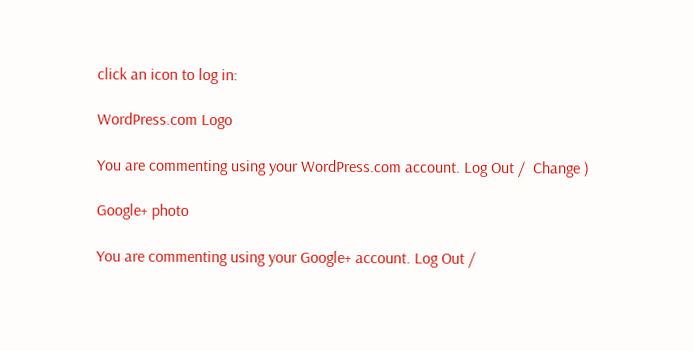click an icon to log in:

WordPress.com Logo

You are commenting using your WordPress.com account. Log Out /  Change )

Google+ photo

You are commenting using your Google+ account. Log Out /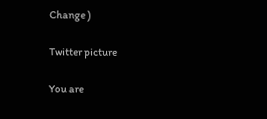Change )

Twitter picture

You are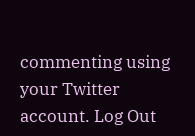commenting using your Twitter account. Log Out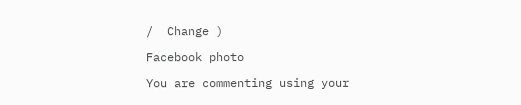/  Change )

Facebook photo

You are commenting using your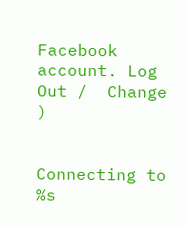Facebook account. Log Out /  Change )


Connecting to %s